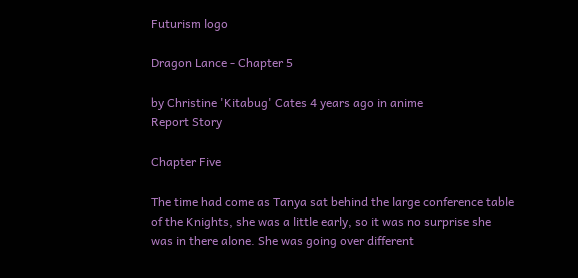Futurism logo

Dragon Lance - Chapter 5

by Christine 'Kitabug' Cates 4 years ago in anime
Report Story

Chapter Five

The time had come as Tanya sat behind the large conference table of the Knights, she was a little early, so it was no surprise she was in there alone. She was going over different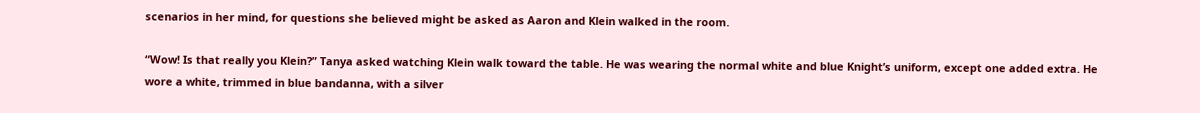scenarios in her mind, for questions she believed might be asked as Aaron and Klein walked in the room.

“Wow! Is that really you Klein?” Tanya asked watching Klein walk toward the table. He was wearing the normal white and blue Knight’s uniform, except one added extra. He wore a white, trimmed in blue bandanna, with a silver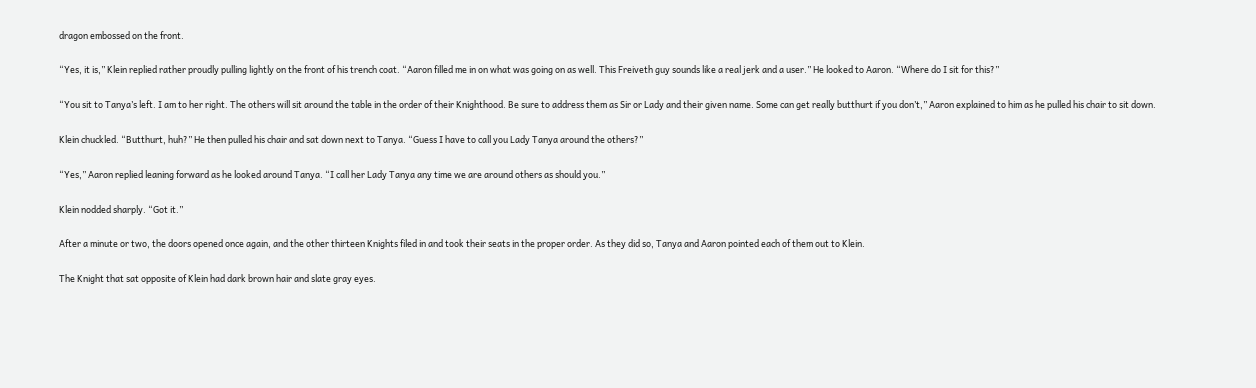dragon embossed on the front.

“Yes, it is,” Klein replied rather proudly pulling lightly on the front of his trench coat. “Aaron filled me in on what was going on as well. This Freiveth guy sounds like a real jerk and a user.” He looked to Aaron. “Where do I sit for this?”

“You sit to Tanya’s left. I am to her right. The others will sit around the table in the order of their Knighthood. Be sure to address them as Sir or Lady and their given name. Some can get really butthurt if you don’t,” Aaron explained to him as he pulled his chair to sit down.

Klein chuckled. “Butthurt, huh?” He then pulled his chair and sat down next to Tanya. “Guess I have to call you Lady Tanya around the others?”

“Yes,” Aaron replied leaning forward as he looked around Tanya. “I call her Lady Tanya any time we are around others as should you.”

Klein nodded sharply. “Got it.”

After a minute or two, the doors opened once again, and the other thirteen Knights filed in and took their seats in the proper order. As they did so, Tanya and Aaron pointed each of them out to Klein.

The Knight that sat opposite of Klein had dark brown hair and slate gray eyes.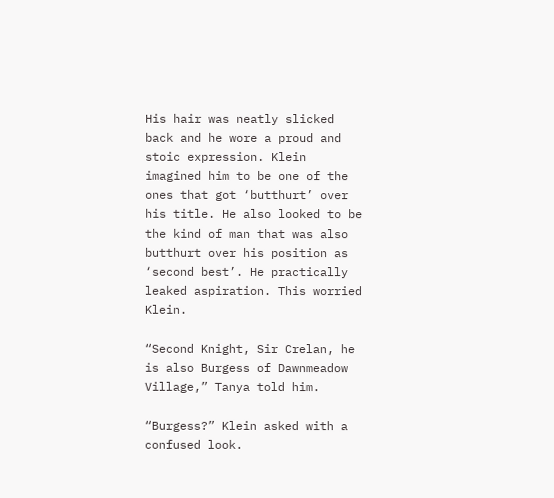His hair was neatly slicked back and he wore a proud and stoic expression. Klein imagined him to be one of the ones that got ‘butthurt’ over his title. He also looked to be the kind of man that was also butthurt over his position as ‘second best’. He practically leaked aspiration. This worried Klein.

“Second Knight, Sir Crelan, he is also Burgess of Dawnmeadow Village,” Tanya told him.

“Burgess?” Klein asked with a confused look.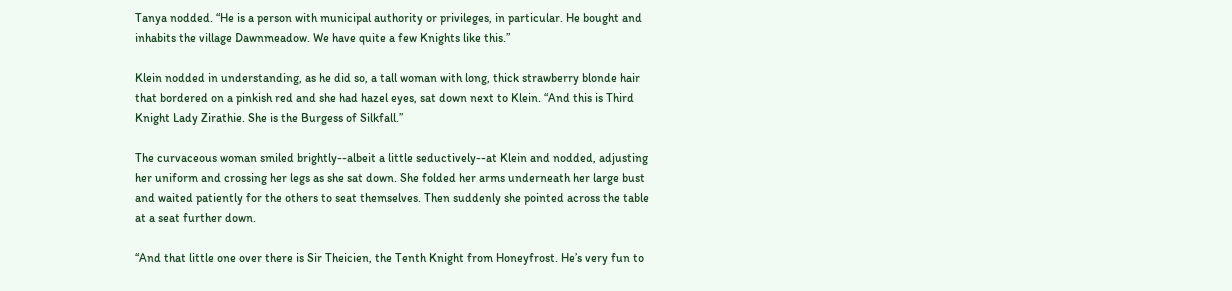Tanya nodded. “He is a person with municipal authority or privileges, in particular. He bought and inhabits the village Dawnmeadow. We have quite a few Knights like this.”

Klein nodded in understanding, as he did so, a tall woman with long, thick strawberry blonde hair that bordered on a pinkish red and she had hazel eyes, sat down next to Klein. “And this is Third Knight Lady Zirathie. She is the Burgess of Silkfall.”

The curvaceous woman smiled brightly--albeit a little seductively--at Klein and nodded, adjusting her uniform and crossing her legs as she sat down. She folded her arms underneath her large bust and waited patiently for the others to seat themselves. Then suddenly she pointed across the table at a seat further down.

“And that little one over there is Sir Theicien, the Tenth Knight from Honeyfrost. He’s very fun to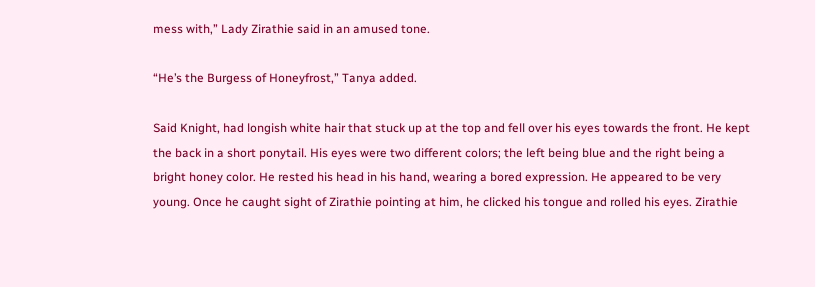mess with,” Lady Zirathie said in an amused tone.

“He’s the Burgess of Honeyfrost,” Tanya added.

Said Knight, had longish white hair that stuck up at the top and fell over his eyes towards the front. He kept the back in a short ponytail. His eyes were two different colors; the left being blue and the right being a bright honey color. He rested his head in his hand, wearing a bored expression. He appeared to be very young. Once he caught sight of Zirathie pointing at him, he clicked his tongue and rolled his eyes. Zirathie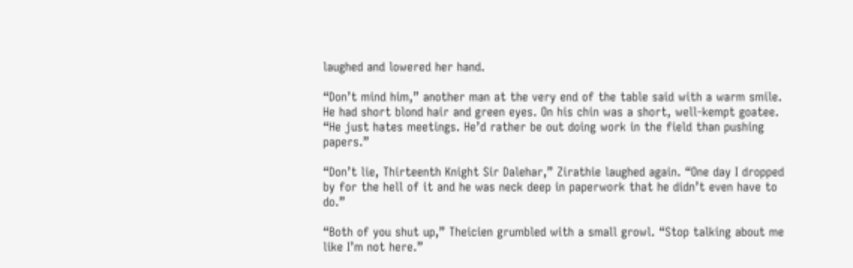laughed and lowered her hand.

“Don’t mind him,” another man at the very end of the table said with a warm smile. He had short blond hair and green eyes. On his chin was a short, well-kempt goatee. “He just hates meetings. He’d rather be out doing work in the field than pushing papers.”

“Don’t lie, Thirteenth Knight Sir Dalehar,” Zirathie laughed again. “One day I dropped by for the hell of it and he was neck deep in paperwork that he didn’t even have to do.”

“Both of you shut up,” Theicien grumbled with a small growl. “Stop talking about me like I’m not here.”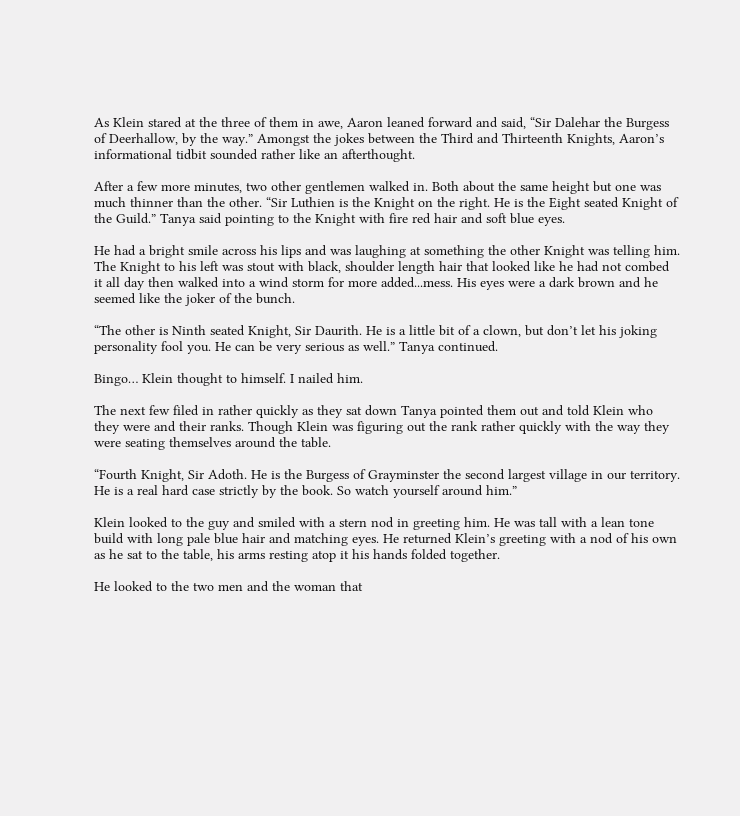As Klein stared at the three of them in awe, Aaron leaned forward and said, “Sir Dalehar the Burgess of Deerhallow, by the way.” Amongst the jokes between the Third and Thirteenth Knights, Aaron’s informational tidbit sounded rather like an afterthought.

After a few more minutes, two other gentlemen walked in. Both about the same height but one was much thinner than the other. “Sir Luthien is the Knight on the right. He is the Eight seated Knight of the Guild.” Tanya said pointing to the Knight with fire red hair and soft blue eyes.

He had a bright smile across his lips and was laughing at something the other Knight was telling him. The Knight to his left was stout with black, shoulder length hair that looked like he had not combed it all day then walked into a wind storm for more added...mess. His eyes were a dark brown and he seemed like the joker of the bunch.

“The other is Ninth seated Knight, Sir Daurith. He is a little bit of a clown, but don’t let his joking personality fool you. He can be very serious as well.” Tanya continued.

Bingo… Klein thought to himself. I nailed him.

The next few filed in rather quickly as they sat down Tanya pointed them out and told Klein who they were and their ranks. Though Klein was figuring out the rank rather quickly with the way they were seating themselves around the table.

“Fourth Knight, Sir Adoth. He is the Burgess of Grayminster the second largest village in our territory. He is a real hard case strictly by the book. So watch yourself around him.”

Klein looked to the guy and smiled with a stern nod in greeting him. He was tall with a lean tone build with long pale blue hair and matching eyes. He returned Klein’s greeting with a nod of his own as he sat to the table, his arms resting atop it his hands folded together.

He looked to the two men and the woman that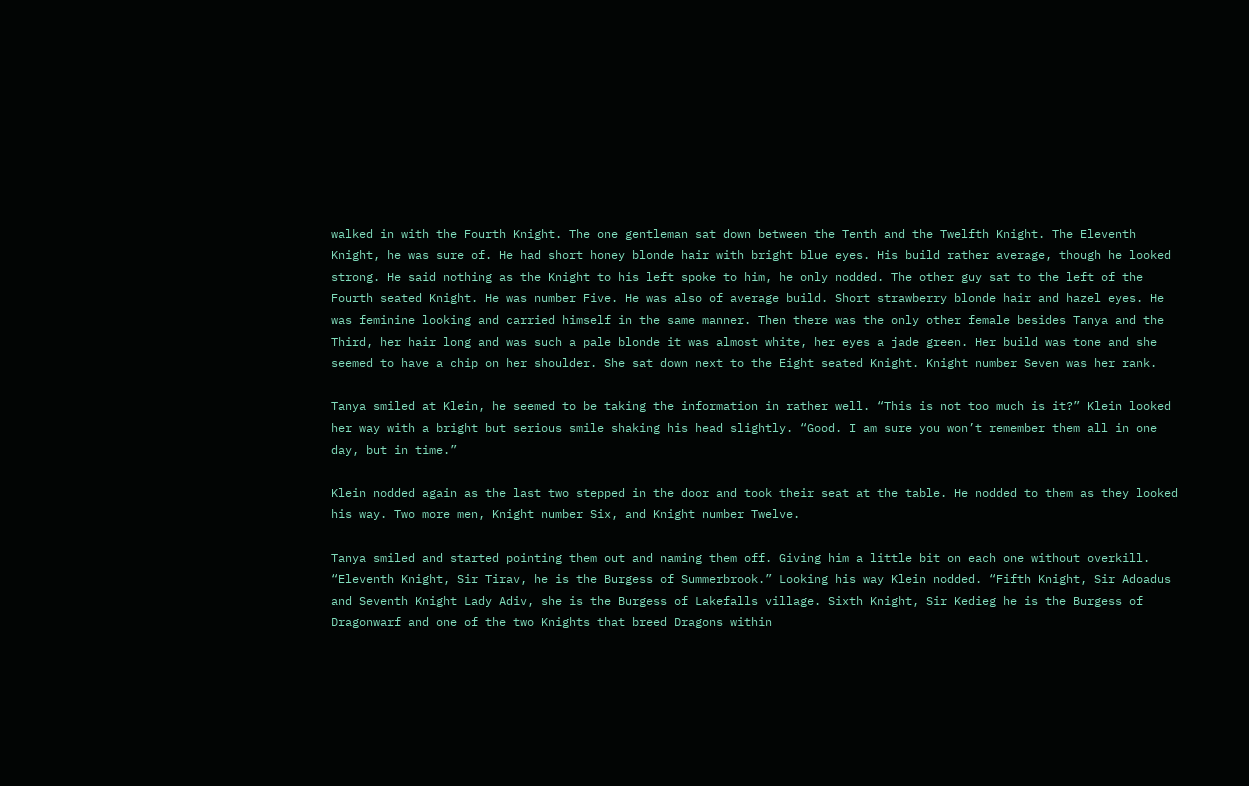walked in with the Fourth Knight. The one gentleman sat down between the Tenth and the Twelfth Knight. The Eleventh Knight, he was sure of. He had short honey blonde hair with bright blue eyes. His build rather average, though he looked strong. He said nothing as the Knight to his left spoke to him, he only nodded. The other guy sat to the left of the Fourth seated Knight. He was number Five. He was also of average build. Short strawberry blonde hair and hazel eyes. He was feminine looking and carried himself in the same manner. Then there was the only other female besides Tanya and the Third, her hair long and was such a pale blonde it was almost white, her eyes a jade green. Her build was tone and she seemed to have a chip on her shoulder. She sat down next to the Eight seated Knight. Knight number Seven was her rank.

Tanya smiled at Klein, he seemed to be taking the information in rather well. “This is not too much is it?” Klein looked her way with a bright but serious smile shaking his head slightly. “Good. I am sure you won’t remember them all in one day, but in time.”

Klein nodded again as the last two stepped in the door and took their seat at the table. He nodded to them as they looked his way. Two more men, Knight number Six, and Knight number Twelve.

Tanya smiled and started pointing them out and naming them off. Giving him a little bit on each one without overkill. “Eleventh Knight, Sir Tirav, he is the Burgess of Summerbrook.” Looking his way Klein nodded. “Fifth Knight, Sir Adoadus and Seventh Knight Lady Adiv, she is the Burgess of Lakefalls village. Sixth Knight, Sir Kedieg he is the Burgess of Dragonwarf and one of the two Knights that breed Dragons within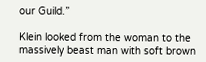our Guild.”

Klein looked from the woman to the massively beast man with soft brown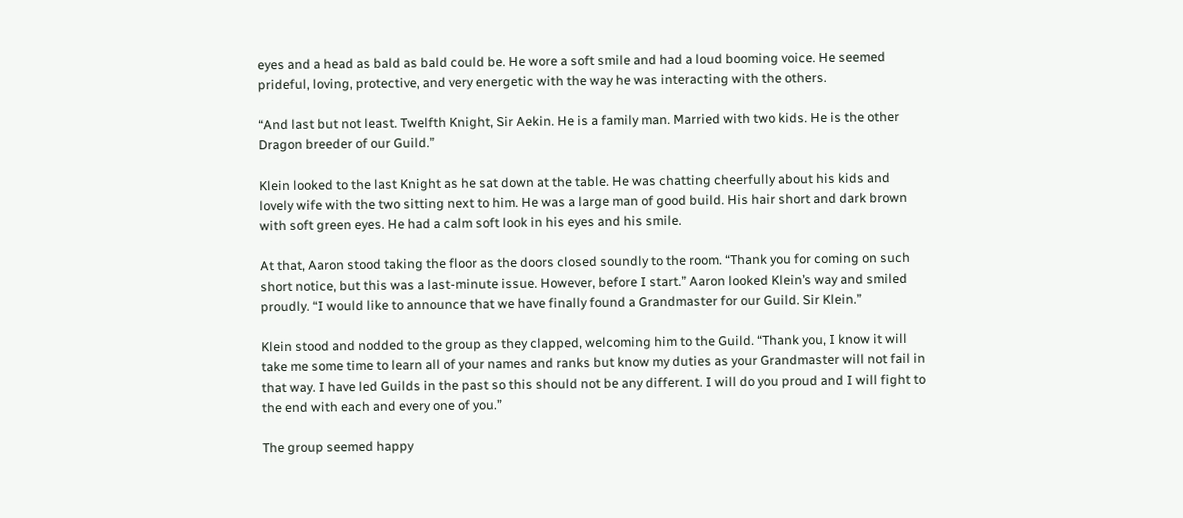eyes and a head as bald as bald could be. He wore a soft smile and had a loud booming voice. He seemed prideful, loving, protective, and very energetic with the way he was interacting with the others.

“And last but not least. Twelfth Knight, Sir Aekin. He is a family man. Married with two kids. He is the other Dragon breeder of our Guild.”

Klein looked to the last Knight as he sat down at the table. He was chatting cheerfully about his kids and lovely wife with the two sitting next to him. He was a large man of good build. His hair short and dark brown with soft green eyes. He had a calm soft look in his eyes and his smile.

At that, Aaron stood taking the floor as the doors closed soundly to the room. “Thank you for coming on such short notice, but this was a last-minute issue. However, before I start.” Aaron looked Klein’s way and smiled proudly. “I would like to announce that we have finally found a Grandmaster for our Guild. Sir Klein.”

Klein stood and nodded to the group as they clapped, welcoming him to the Guild. “Thank you, I know it will take me some time to learn all of your names and ranks but know my duties as your Grandmaster will not fail in that way. I have led Guilds in the past so this should not be any different. I will do you proud and I will fight to the end with each and every one of you.”

The group seemed happy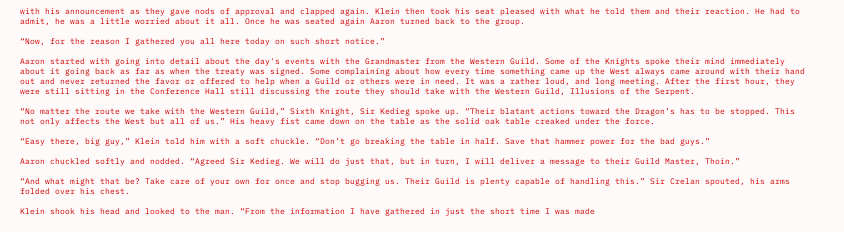with his announcement as they gave nods of approval and clapped again. Klein then took his seat pleased with what he told them and their reaction. He had to admit, he was a little worried about it all. Once he was seated again Aaron turned back to the group.

“Now, for the reason I gathered you all here today on such short notice.”

Aaron started with going into detail about the day's events with the Grandmaster from the Western Guild. Some of the Knights spoke their mind immediately about it going back as far as when the treaty was signed. Some complaining about how every time something came up the West always came around with their hand out and never returned the favor or offered to help when a Guild or others were in need. It was a rather loud, and long meeting. After the first hour, they were still sitting in the Conference Hall still discussing the route they should take with the Western Guild, Illusions of the Serpent.

“No matter the route we take with the Western Guild,” Sixth Knight, Sir Kedieg spoke up. “Their blatant actions toward the Dragon’s has to be stopped. This not only affects the West but all of us.” His heavy fist came down on the table as the solid oak table creaked under the force.

“Easy there, big guy,” Klein told him with a soft chuckle. “Don’t go breaking the table in half. Save that hammer power for the bad guys.”

Aaron chuckled softly and nodded. “Agreed Sir Kedieg. We will do just that, but in turn, I will deliver a message to their Guild Master, Thoin.”

“And what might that be? Take care of your own for once and stop bugging us. Their Guild is plenty capable of handling this.” Sir Crelan spouted, his arms folded over his chest.

Klein shook his head and looked to the man. “From the information I have gathered in just the short time I was made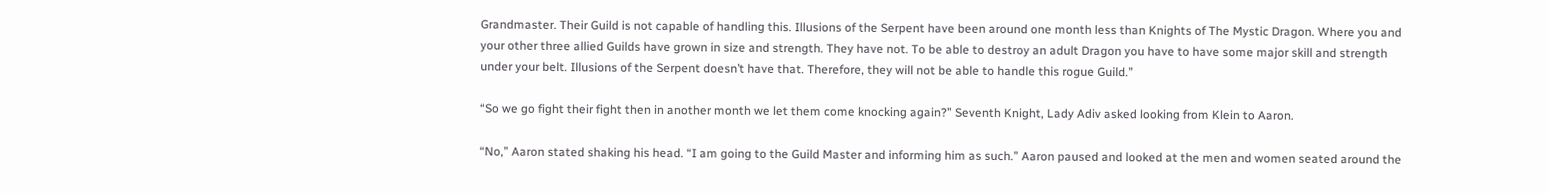Grandmaster. Their Guild is not capable of handling this. Illusions of the Serpent have been around one month less than Knights of The Mystic Dragon. Where you and your other three allied Guilds have grown in size and strength. They have not. To be able to destroy an adult Dragon you have to have some major skill and strength under your belt. Illusions of the Serpent doesn’t have that. Therefore, they will not be able to handle this rogue Guild.”

“So we go fight their fight then in another month we let them come knocking again?” Seventh Knight, Lady Adiv asked looking from Klein to Aaron.

“No,” Aaron stated shaking his head. “I am going to the Guild Master and informing him as such.” Aaron paused and looked at the men and women seated around the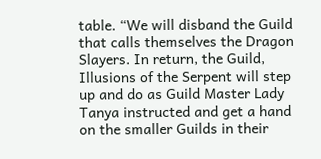table. “We will disband the Guild that calls themselves the Dragon Slayers. In return, the Guild, Illusions of the Serpent will step up and do as Guild Master Lady Tanya instructed and get a hand on the smaller Guilds in their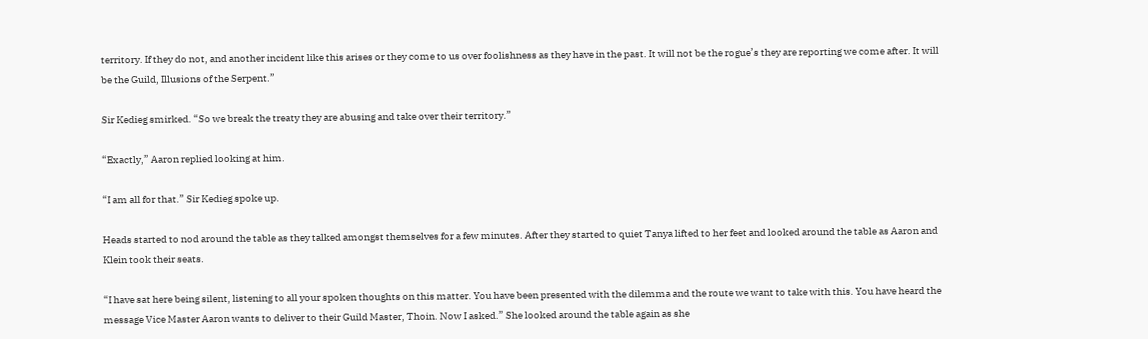territory. If they do not, and another incident like this arises or they come to us over foolishness as they have in the past. It will not be the rogue’s they are reporting we come after. It will be the Guild, Illusions of the Serpent.”

Sir Kedieg smirked. “So we break the treaty they are abusing and take over their territory.”

“Exactly,” Aaron replied looking at him.

“I am all for that.” Sir Kedieg spoke up.

Heads started to nod around the table as they talked amongst themselves for a few minutes. After they started to quiet Tanya lifted to her feet and looked around the table as Aaron and Klein took their seats.

“I have sat here being silent, listening to all your spoken thoughts on this matter. You have been presented with the dilemma and the route we want to take with this. You have heard the message Vice Master Aaron wants to deliver to their Guild Master, Thoin. Now I asked.” She looked around the table again as she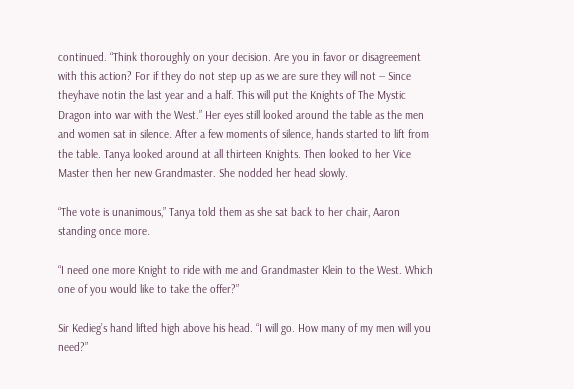continued. “Think thoroughly on your decision. Are you in favor or disagreement with this action? For if they do not step up as we are sure they will not -- Since theyhave notin the last year and a half. This will put the Knights of The Mystic Dragon into war with the West.” Her eyes still looked around the table as the men and women sat in silence. After a few moments of silence, hands started to lift from the table. Tanya looked around at all thirteen Knights. Then looked to her Vice Master then her new Grandmaster. She nodded her head slowly.

“The vote is unanimous,” Tanya told them as she sat back to her chair, Aaron standing once more.

“I need one more Knight to ride with me and Grandmaster Klein to the West. Which one of you would like to take the offer?”

Sir Kedieg’s hand lifted high above his head. “I will go. How many of my men will you need?”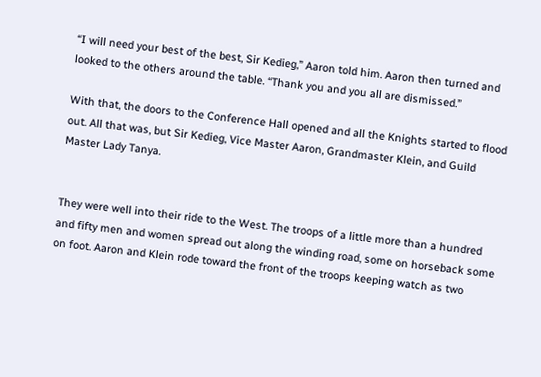“I will need your best of the best, Sir Kedieg,” Aaron told him. Aaron then turned and looked to the others around the table. “Thank you and you all are dismissed.”

With that, the doors to the Conference Hall opened and all the Knights started to flood out. All that was, but Sir Kedieg, Vice Master Aaron, Grandmaster Klein, and Guild Master Lady Tanya.


They were well into their ride to the West. The troops of a little more than a hundred and fifty men and women spread out along the winding road, some on horseback some on foot. Aaron and Klein rode toward the front of the troops keeping watch as two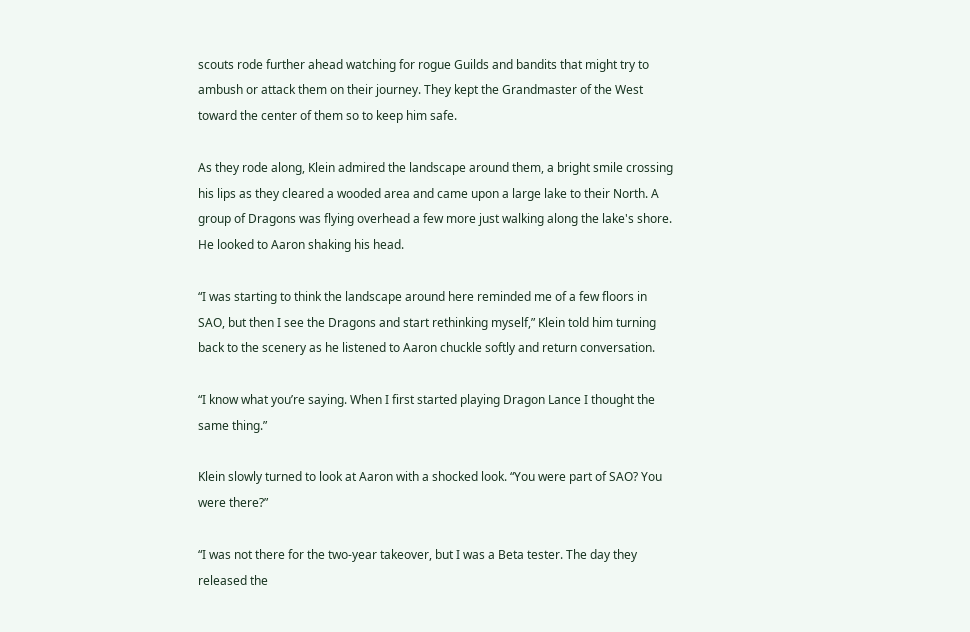scouts rode further ahead watching for rogue Guilds and bandits that might try to ambush or attack them on their journey. They kept the Grandmaster of the West toward the center of them so to keep him safe.

As they rode along, Klein admired the landscape around them, a bright smile crossing his lips as they cleared a wooded area and came upon a large lake to their North. A group of Dragons was flying overhead a few more just walking along the lake's shore. He looked to Aaron shaking his head.

“I was starting to think the landscape around here reminded me of a few floors in SAO, but then I see the Dragons and start rethinking myself,” Klein told him turning back to the scenery as he listened to Aaron chuckle softly and return conversation.

“I know what you’re saying. When I first started playing Dragon Lance I thought the same thing.”

Klein slowly turned to look at Aaron with a shocked look. “You were part of SAO? You were there?”

“I was not there for the two-year takeover, but I was a Beta tester. The day they released the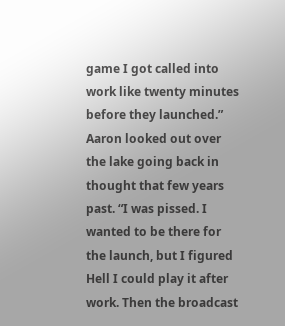game I got called into work like twenty minutes before they launched.” Aaron looked out over the lake going back in thought that few years past. “I was pissed. I wanted to be there for the launch, but I figured Hell I could play it after work. Then the broadcast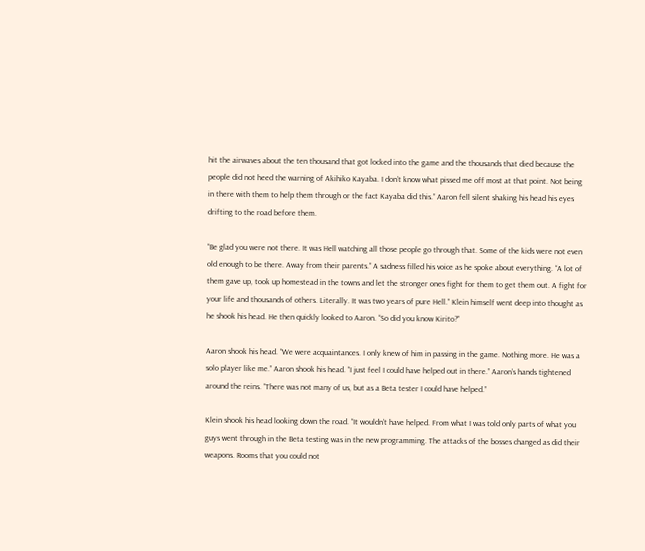hit the airwaves about the ten thousand that got locked into the game and the thousands that died because the people did not heed the warning of Akihiko Kayaba. I don’t know what pissed me off most at that point. Not being in there with them to help them through or the fact Kayaba did this.” Aaron fell silent shaking his head his eyes drifting to the road before them.

“Be glad you were not there. It was Hell watching all those people go through that. Some of the kids were not even old enough to be there. Away from their parents.” A sadness filled his voice as he spoke about everything. “A lot of them gave up, took up homestead in the towns and let the stronger ones fight for them to get them out. A fight for your life and thousands of others. Literally. It was two years of pure Hell.” Klein himself went deep into thought as he shook his head. He then quickly looked to Aaron. “So did you know Kirito?”

Aaron shook his head. “We were acquaintances. I only knew of him in passing in the game. Nothing more. He was a solo player like me.” Aaron shook his head. “I just feel I could have helped out in there.” Aaron’s hands tightened around the reins. “There was not many of us, but as a Beta tester I could have helped.”

Klein shook his head looking down the road. “It wouldn’t have helped. From what I was told only parts of what you guys went through in the Beta testing was in the new programming. The attacks of the bosses changed as did their weapons. Rooms that you could not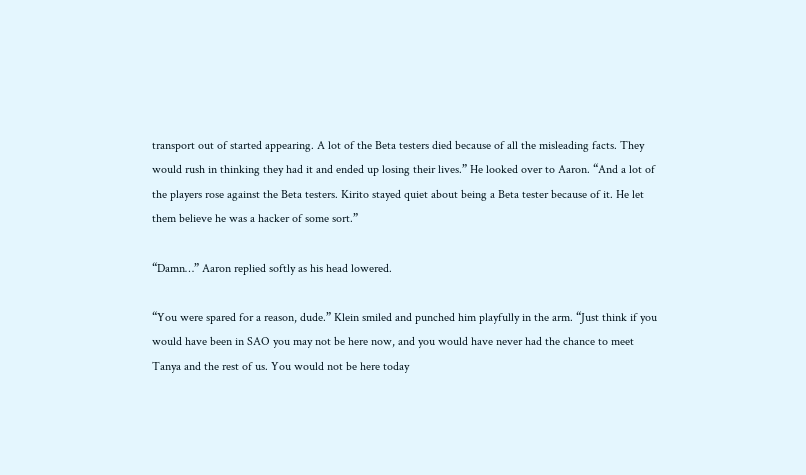transport out of started appearing. A lot of the Beta testers died because of all the misleading facts. They would rush in thinking they had it and ended up losing their lives.” He looked over to Aaron. “And a lot of the players rose against the Beta testers. Kirito stayed quiet about being a Beta tester because of it. He let them believe he was a hacker of some sort.”

“Damn…” Aaron replied softly as his head lowered.

“You were spared for a reason, dude.” Klein smiled and punched him playfully in the arm. “Just think if you would have been in SAO you may not be here now, and you would have never had the chance to meet Tanya and the rest of us. You would not be here today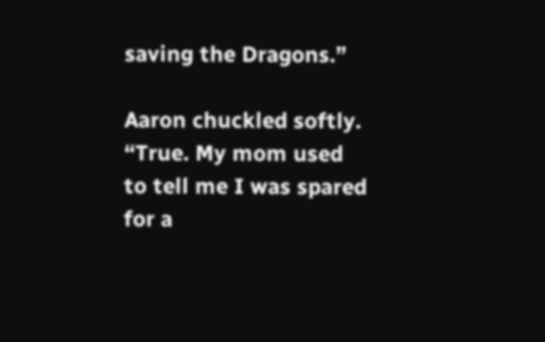saving the Dragons.”

Aaron chuckled softly. “True. My mom used to tell me I was spared for a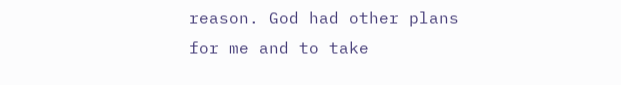reason. God had other plans for me and to take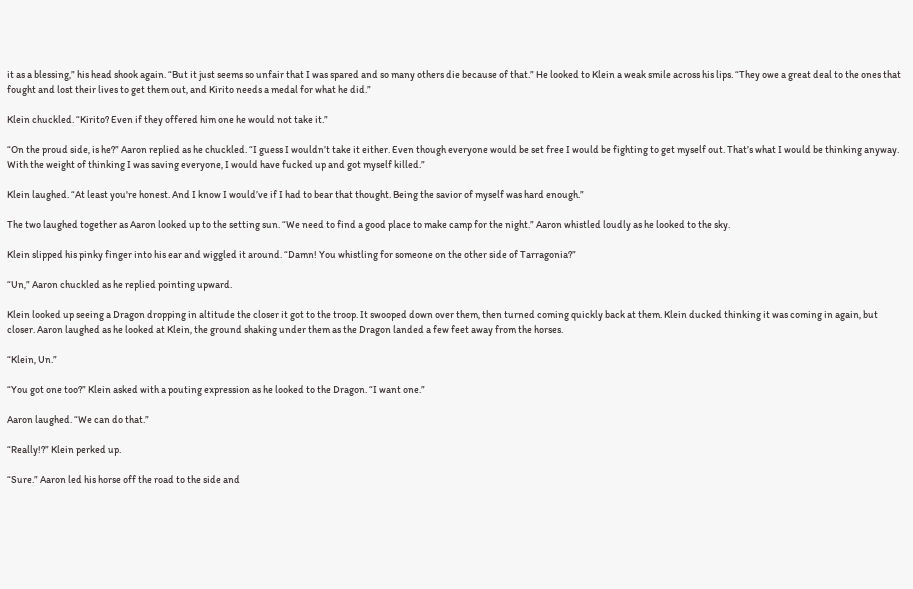it as a blessing,” his head shook again. “But it just seems so unfair that I was spared and so many others die because of that.” He looked to Klein a weak smile across his lips. “They owe a great deal to the ones that fought and lost their lives to get them out, and Kirito needs a medal for what he did.”

Klein chuckled. “Kirito? Even if they offered him one he would not take it.”

“On the proud side, is he?” Aaron replied as he chuckled. “I guess I wouldn’t take it either. Even though everyone would be set free I would be fighting to get myself out. That’s what I would be thinking anyway. With the weight of thinking I was saving everyone, I would have fucked up and got myself killed.”

Klein laughed. “At least you're honest. And I know I would’ve if I had to bear that thought. Being the savior of myself was hard enough.”

The two laughed together as Aaron looked up to the setting sun. “We need to find a good place to make camp for the night.” Aaron whistled loudly as he looked to the sky.

Klein slipped his pinky finger into his ear and wiggled it around. “Damn! You whistling for someone on the other side of Tarragonia?”

“Un,” Aaron chuckled as he replied pointing upward.

Klein looked up seeing a Dragon dropping in altitude the closer it got to the troop. It swooped down over them, then turned coming quickly back at them. Klein ducked thinking it was coming in again, but closer. Aaron laughed as he looked at Klein, the ground shaking under them as the Dragon landed a few feet away from the horses.

“Klein, Un.”

“You got one too?” Klein asked with a pouting expression as he looked to the Dragon. “I want one.”

Aaron laughed. “We can do that.”

“Really!?” Klein perked up.

“Sure.” Aaron led his horse off the road to the side and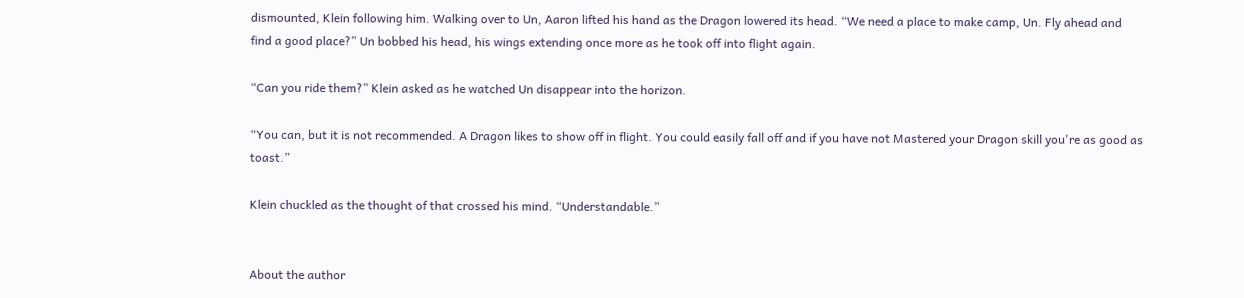dismounted, Klein following him. Walking over to Un, Aaron lifted his hand as the Dragon lowered its head. “We need a place to make camp, Un. Fly ahead and find a good place?” Un bobbed his head, his wings extending once more as he took off into flight again.

“Can you ride them?” Klein asked as he watched Un disappear into the horizon.

“You can, but it is not recommended. A Dragon likes to show off in flight. You could easily fall off and if you have not Mastered your Dragon skill you're as good as toast.”

Klein chuckled as the thought of that crossed his mind. “Understandable.”


About the author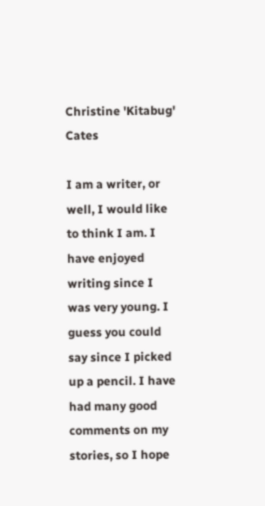Christine 'Kitabug' Cates

I am a writer, or well, I would like to think I am. I have enjoyed writing since I was very young. I guess you could say since I picked up a pencil. I have had many good comments on my stories, so I hope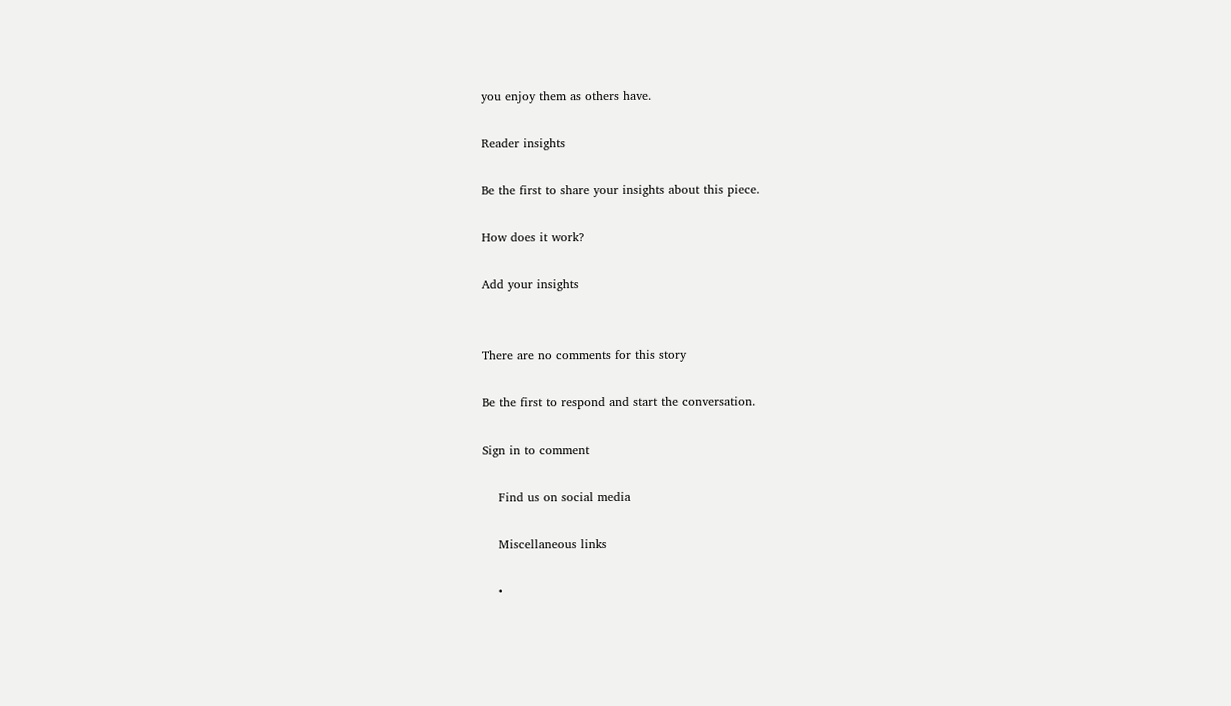you enjoy them as others have.

Reader insights

Be the first to share your insights about this piece.

How does it work?

Add your insights


There are no comments for this story

Be the first to respond and start the conversation.

Sign in to comment

    Find us on social media

    Miscellaneous links

    •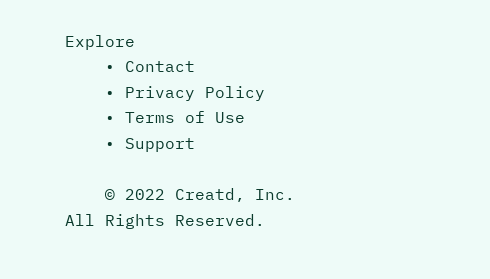Explore
    • Contact
    • Privacy Policy
    • Terms of Use
    • Support

    © 2022 Creatd, Inc. All Rights Reserved.